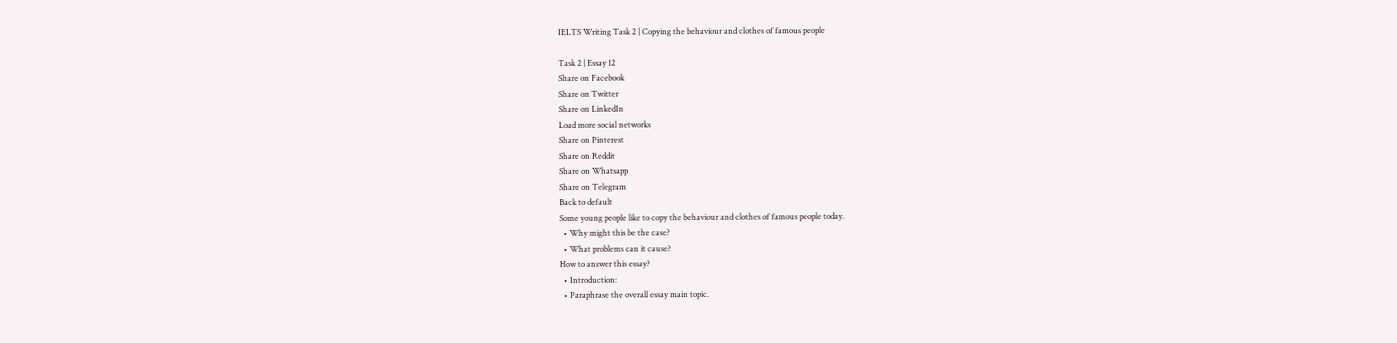IELTS Writing Task 2 | Copying the behaviour and clothes of famous people

Task 2 | Essay 12
Share on Facebook
Share on Twitter
Share on LinkedIn
Load more social networks
Share on Pinterest
Share on Reddit
Share on Whatsapp
Share on Telegram
Back to default
Some young people like to copy the behaviour and clothes of famous people today.
  • Why might this be the case?
  • What problems can it cause?
How to answer this essay?
  • Introduction:
  • Paraphrase the overall essay main topic.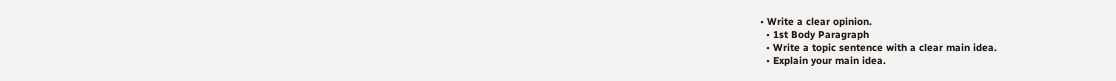• Write a clear opinion.
  • 1st Body Paragraph
  • Write a topic sentence with a clear main idea.
  • Explain your main idea.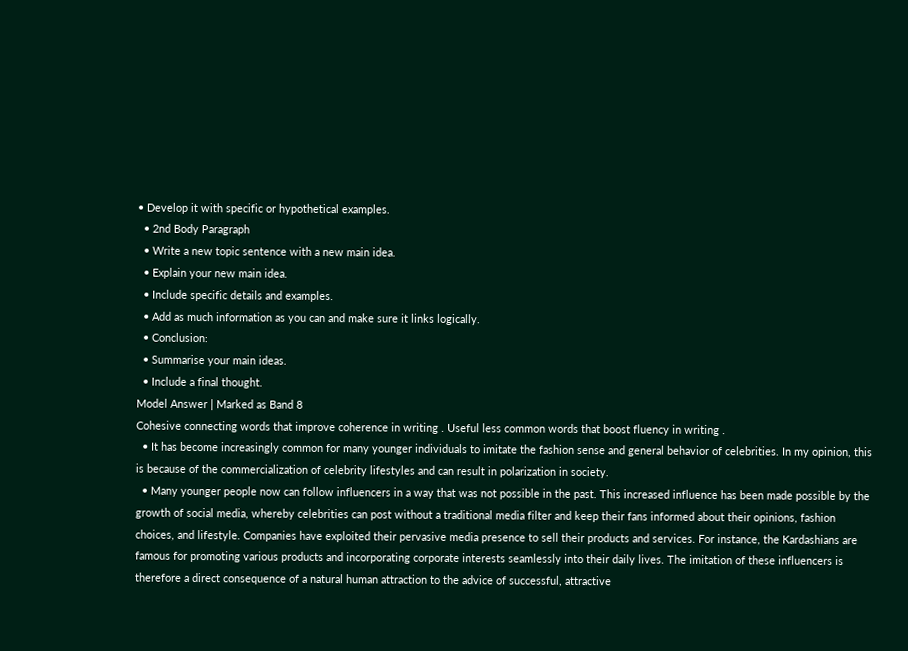• Develop it with specific or hypothetical examples.
  • 2nd Body Paragraph
  • Write a new topic sentence with a new main idea.
  • Explain your new main idea.
  • Include specific details and examples.
  • Add as much information as you can and make sure it links logically.
  • Conclusion:
  • Summarise your main ideas.
  • Include a final thought.
Model Answer | Marked as Band 8
Cohesive connecting words that improve coherence in writing . Useful less common words that boost fluency in writing .
  • It has become increasingly common for many younger individuals to imitate the fashion sense and general behavior of celebrities. In my opinion, this is because of the commercialization of celebrity lifestyles and can result in polarization in society.
  • Many younger people now can follow influencers in a way that was not possible in the past. This increased influence has been made possible by the growth of social media, whereby celebrities can post without a traditional media filter and keep their fans informed about their opinions, fashion choices, and lifestyle. Companies have exploited their pervasive media presence to sell their products and services. For instance, the Kardashians are famous for promoting various products and incorporating corporate interests seamlessly into their daily lives. The imitation of these influencers is therefore a direct consequence of a natural human attraction to the advice of successful, attractive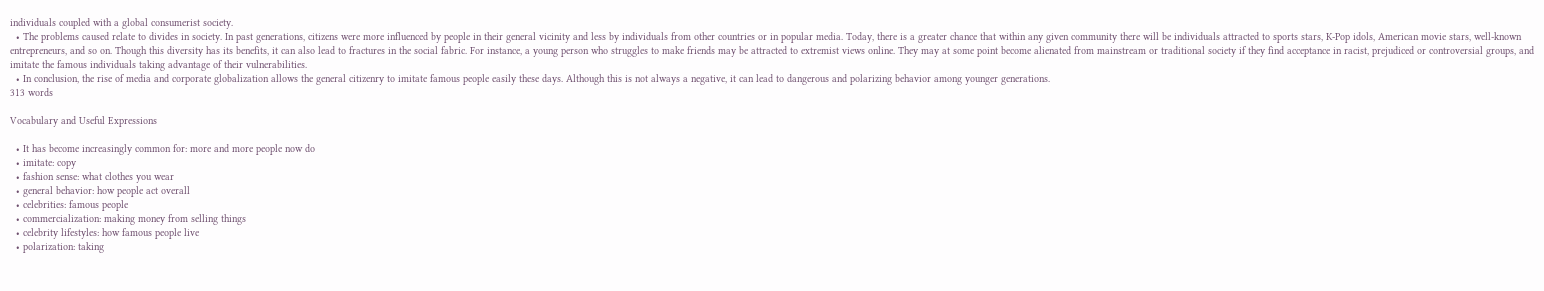individuals coupled with a global consumerist society.
  • The problems caused relate to divides in society. In past generations, citizens were more influenced by people in their general vicinity and less by individuals from other countries or in popular media. Today, there is a greater chance that within any given community there will be individuals attracted to sports stars, K-Pop idols, American movie stars, well-known entrepreneurs, and so on. Though this diversity has its benefits, it can also lead to fractures in the social fabric. For instance, a young person who struggles to make friends may be attracted to extremist views online. They may at some point become alienated from mainstream or traditional society if they find acceptance in racist, prejudiced or controversial groups, and imitate the famous individuals taking advantage of their vulnerabilities.
  • In conclusion, the rise of media and corporate globalization allows the general citizenry to imitate famous people easily these days. Although this is not always a negative, it can lead to dangerous and polarizing behavior among younger generations.
313 words

Vocabulary and Useful Expressions

  • It has become increasingly common for: more and more people now do
  • imitate: copy
  • fashion sense: what clothes you wear
  • general behavior: how people act overall
  • celebrities: famous people
  • commercialization: making money from selling things
  • celebrity lifestyles: how famous people live
  • polarization: taking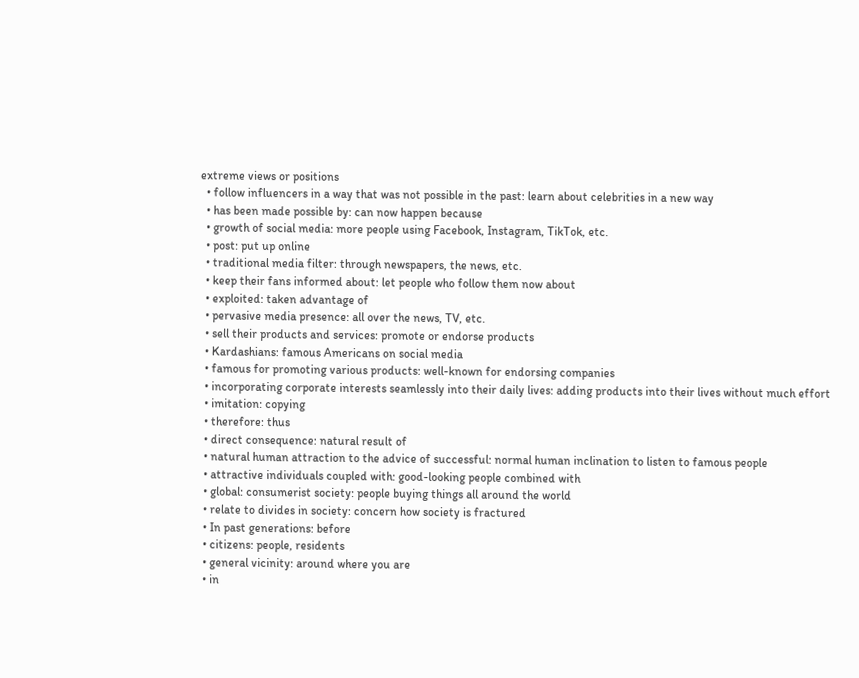extreme views or positions
  • follow influencers in a way that was not possible in the past: learn about celebrities in a new way
  • has been made possible by: can now happen because
  • growth of social media: more people using Facebook, Instagram, TikTok, etc.
  • post: put up online
  • traditional media filter: through newspapers, the news, etc.
  • keep their fans informed about: let people who follow them now about
  • exploited: taken advantage of
  • pervasive media presence: all over the news, TV, etc.
  • sell their products and services: promote or endorse products
  • Kardashians: famous Americans on social media
  • famous for promoting various products: well-known for endorsing companies
  • incorporating corporate interests seamlessly into their daily lives: adding products into their lives without much effort
  • imitation: copying
  • therefore: thus
  • direct consequence: natural result of
  • natural human attraction to the advice of successful: normal human inclination to listen to famous people
  • attractive individuals coupled with: good-looking people combined with
  • global: consumerist society: people buying things all around the world
  • relate to divides in society: concern how society is fractured
  • In past generations: before
  • citizens: people, residents
  • general vicinity: around where you are
  • in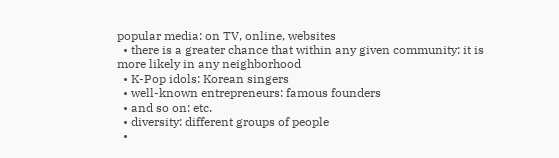popular media: on TV, online, websites
  • there is a greater chance that within any given community: it is more likely in any neighborhood
  • K-Pop idols: Korean singers
  • well-known entrepreneurs: famous founders
  • and so on: etc.
  • diversity: different groups of people
  •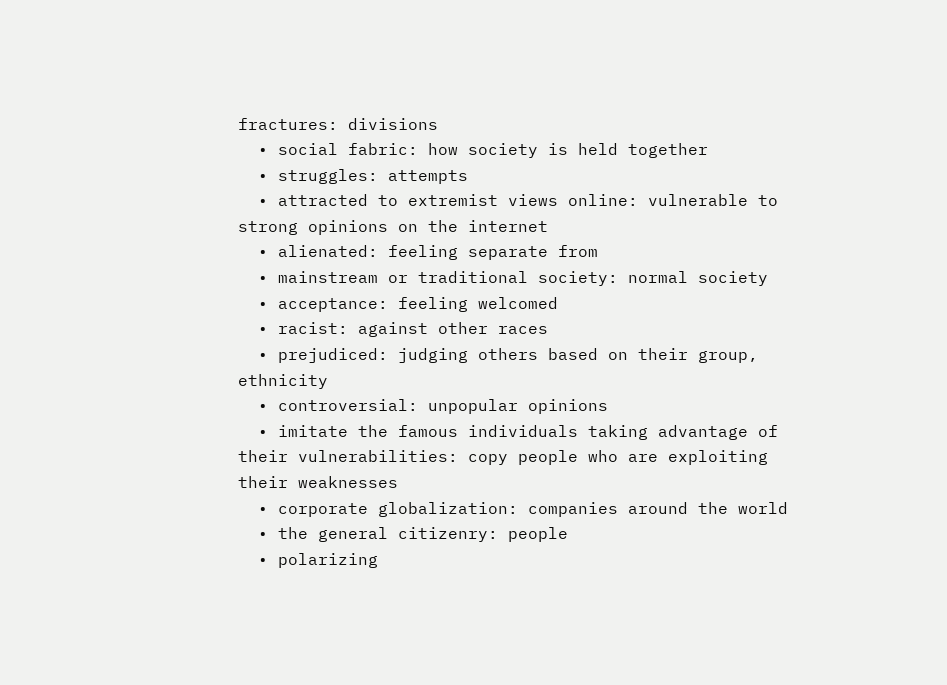fractures: divisions
  • social fabric: how society is held together
  • struggles: attempts
  • attracted to extremist views online: vulnerable to strong opinions on the internet
  • alienated: feeling separate from
  • mainstream or traditional society: normal society
  • acceptance: feeling welcomed
  • racist: against other races
  • prejudiced: judging others based on their group, ethnicity
  • controversial: unpopular opinions
  • imitate the famous individuals taking advantage of their vulnerabilities: copy people who are exploiting their weaknesses
  • corporate globalization: companies around the world
  • the general citizenry: people
  • polarizing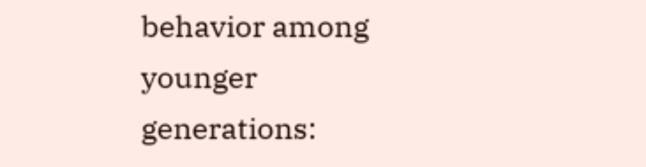behavior among younger generations: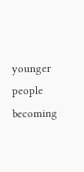younger people becoming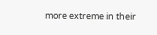more extreme in their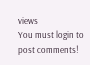views
You must login to post comments!